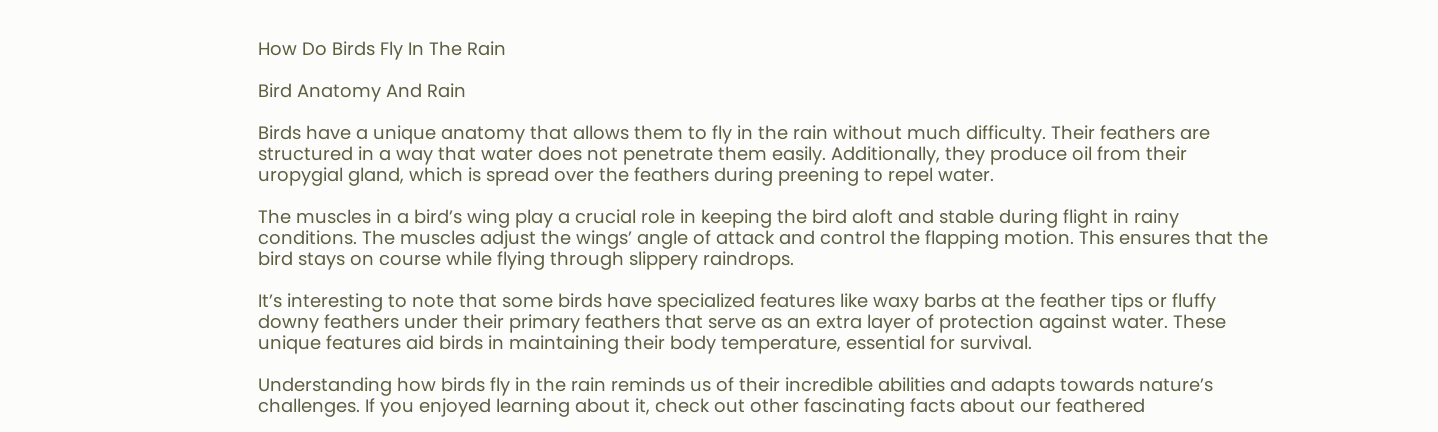How Do Birds Fly In The Rain

Bird Anatomy And Rain

Birds have a unique anatomy that allows them to fly in the rain without much difficulty. Their feathers are structured in a way that water does not penetrate them easily. Additionally, they produce oil from their uropygial gland, which is spread over the feathers during preening to repel water.

The muscles in a bird’s wing play a crucial role in keeping the bird aloft and stable during flight in rainy conditions. The muscles adjust the wings’ angle of attack and control the flapping motion. This ensures that the bird stays on course while flying through slippery raindrops.

It’s interesting to note that some birds have specialized features like waxy barbs at the feather tips or fluffy downy feathers under their primary feathers that serve as an extra layer of protection against water. These unique features aid birds in maintaining their body temperature, essential for survival.

Understanding how birds fly in the rain reminds us of their incredible abilities and adapts towards nature’s challenges. If you enjoyed learning about it, check out other fascinating facts about our feathered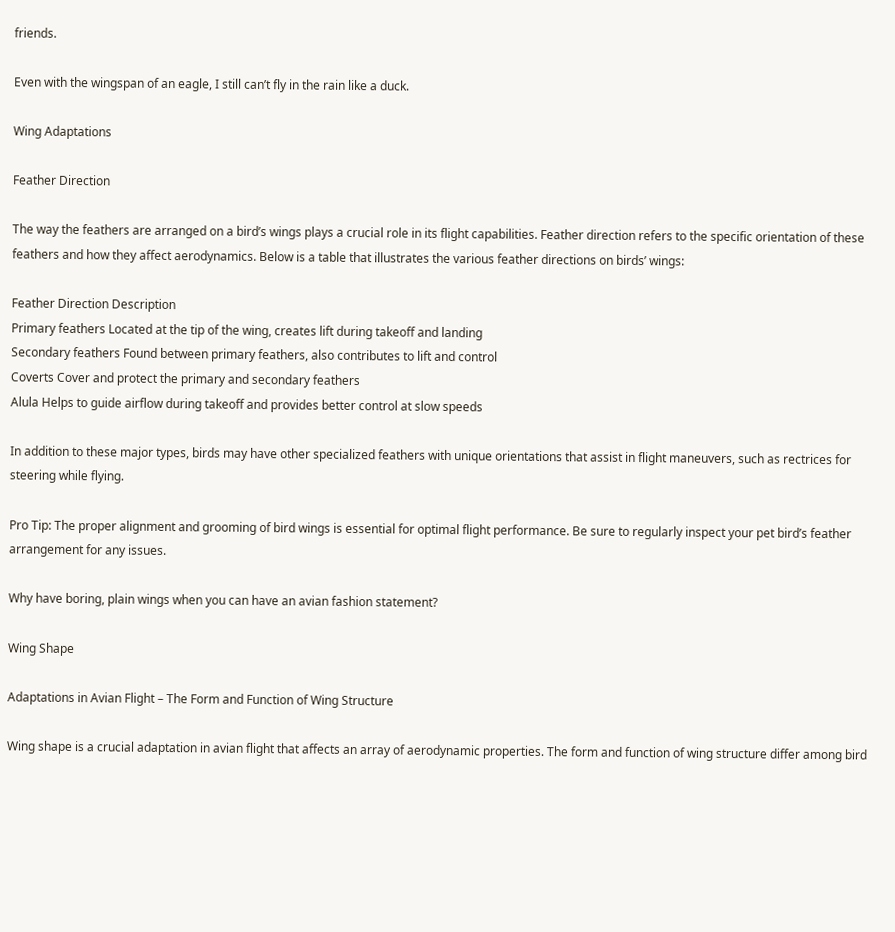friends.

Even with the wingspan of an eagle, I still can’t fly in the rain like a duck.

Wing Adaptations

Feather Direction

The way the feathers are arranged on a bird’s wings plays a crucial role in its flight capabilities. Feather direction refers to the specific orientation of these feathers and how they affect aerodynamics. Below is a table that illustrates the various feather directions on birds’ wings:

Feather Direction Description
Primary feathers Located at the tip of the wing, creates lift during takeoff and landing
Secondary feathers Found between primary feathers, also contributes to lift and control
Coverts Cover and protect the primary and secondary feathers
Alula Helps to guide airflow during takeoff and provides better control at slow speeds

In addition to these major types, birds may have other specialized feathers with unique orientations that assist in flight maneuvers, such as rectrices for steering while flying.

Pro Tip: The proper alignment and grooming of bird wings is essential for optimal flight performance. Be sure to regularly inspect your pet bird’s feather arrangement for any issues.

Why have boring, plain wings when you can have an avian fashion statement?

Wing Shape

Adaptations in Avian Flight – The Form and Function of Wing Structure

Wing shape is a crucial adaptation in avian flight that affects an array of aerodynamic properties. The form and function of wing structure differ among bird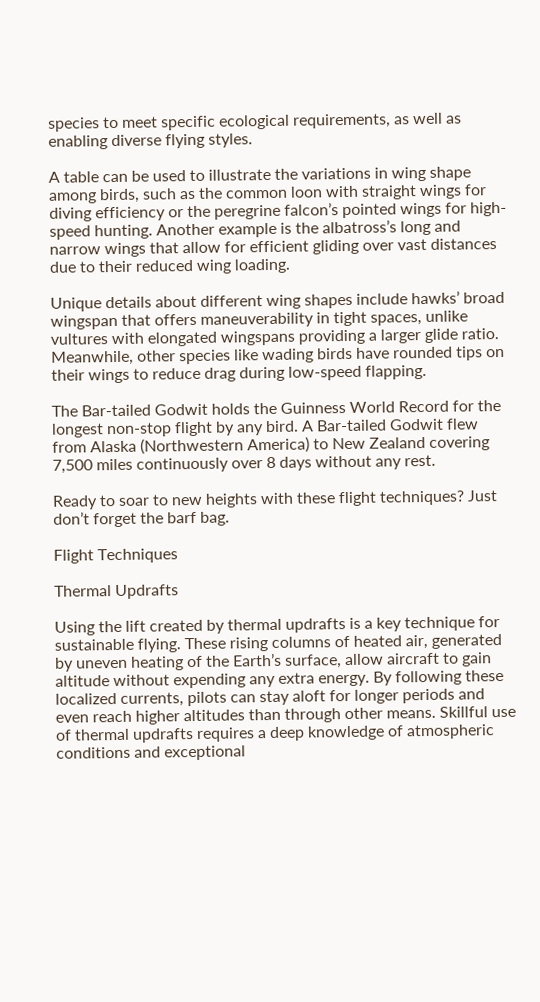species to meet specific ecological requirements, as well as enabling diverse flying styles.

A table can be used to illustrate the variations in wing shape among birds, such as the common loon with straight wings for diving efficiency or the peregrine falcon’s pointed wings for high-speed hunting. Another example is the albatross’s long and narrow wings that allow for efficient gliding over vast distances due to their reduced wing loading.

Unique details about different wing shapes include hawks’ broad wingspan that offers maneuverability in tight spaces, unlike vultures with elongated wingspans providing a larger glide ratio. Meanwhile, other species like wading birds have rounded tips on their wings to reduce drag during low-speed flapping.

The Bar-tailed Godwit holds the Guinness World Record for the longest non-stop flight by any bird. A Bar-tailed Godwit flew from Alaska (Northwestern America) to New Zealand covering 7,500 miles continuously over 8 days without any rest.

Ready to soar to new heights with these flight techniques? Just don’t forget the barf bag.

Flight Techniques

Thermal Updrafts

Using the lift created by thermal updrafts is a key technique for sustainable flying. These rising columns of heated air, generated by uneven heating of the Earth’s surface, allow aircraft to gain altitude without expending any extra energy. By following these localized currents, pilots can stay aloft for longer periods and even reach higher altitudes than through other means. Skillful use of thermal updrafts requires a deep knowledge of atmospheric conditions and exceptional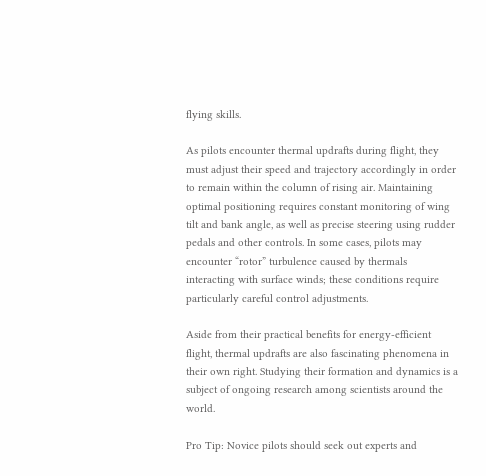flying skills.

As pilots encounter thermal updrafts during flight, they must adjust their speed and trajectory accordingly in order to remain within the column of rising air. Maintaining optimal positioning requires constant monitoring of wing tilt and bank angle, as well as precise steering using rudder pedals and other controls. In some cases, pilots may encounter “rotor” turbulence caused by thermals interacting with surface winds; these conditions require particularly careful control adjustments.

Aside from their practical benefits for energy-efficient flight, thermal updrafts are also fascinating phenomena in their own right. Studying their formation and dynamics is a subject of ongoing research among scientists around the world.

Pro Tip: Novice pilots should seek out experts and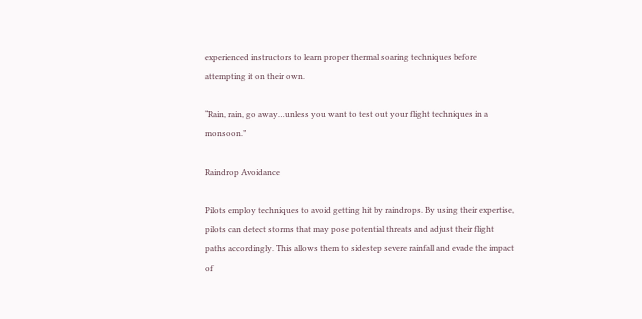experienced instructors to learn proper thermal soaring techniques before attempting it on their own.

“Rain, rain, go away…unless you want to test out your flight techniques in a monsoon.”

Raindrop Avoidance

Pilots employ techniques to avoid getting hit by raindrops. By using their expertise, pilots can detect storms that may pose potential threats and adjust their flight paths accordingly. This allows them to sidestep severe rainfall and evade the impact of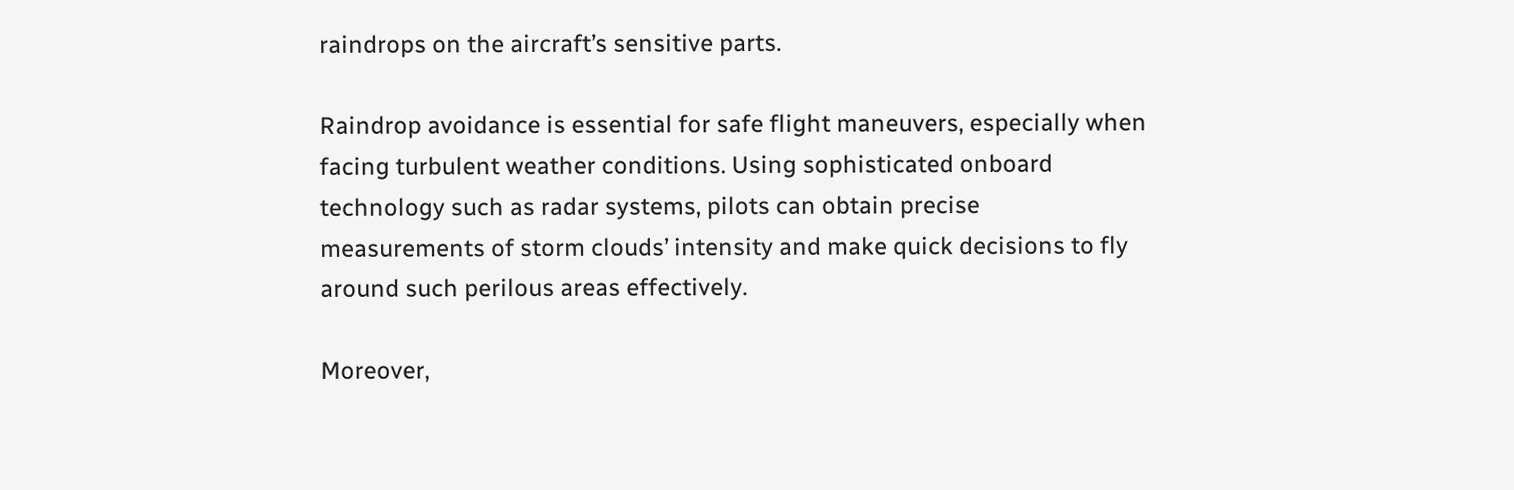raindrops on the aircraft’s sensitive parts.

Raindrop avoidance is essential for safe flight maneuvers, especially when facing turbulent weather conditions. Using sophisticated onboard technology such as radar systems, pilots can obtain precise measurements of storm clouds’ intensity and make quick decisions to fly around such perilous areas effectively.

Moreover,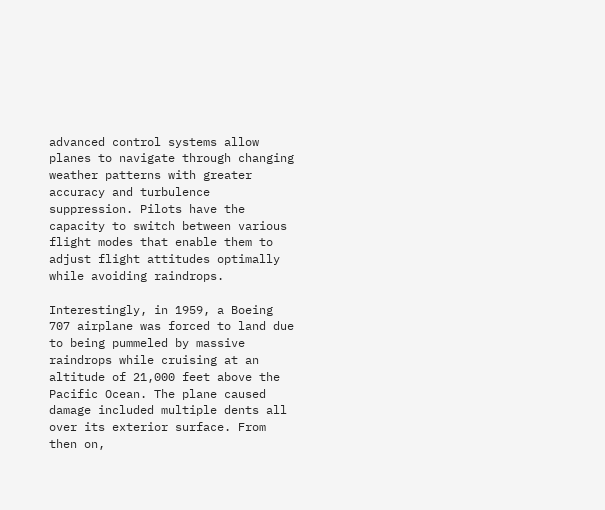advanced control systems allow planes to navigate through changing weather patterns with greater accuracy and turbulence suppression. Pilots have the capacity to switch between various flight modes that enable them to adjust flight attitudes optimally while avoiding raindrops.

Interestingly, in 1959, a Boeing 707 airplane was forced to land due to being pummeled by massive raindrops while cruising at an altitude of 21,000 feet above the Pacific Ocean. The plane caused damage included multiple dents all over its exterior surface. From then on,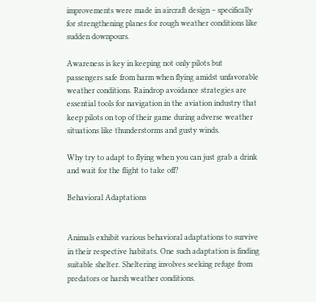improvements were made in aircraft design – specifically for strengthening planes for rough weather conditions like sudden downpours.

Awareness is key in keeping not only pilots but passengers safe from harm when flying amidst unfavorable weather conditions. Raindrop avoidance strategies are essential tools for navigation in the aviation industry that keep pilots on top of their game during adverse weather situations like thunderstorms and gusty winds.

Why try to adapt to flying when you can just grab a drink and wait for the flight to take off?

Behavioral Adaptations


Animals exhibit various behavioral adaptations to survive in their respective habitats. One such adaptation is finding suitable shelter. Sheltering involves seeking refuge from predators or harsh weather conditions.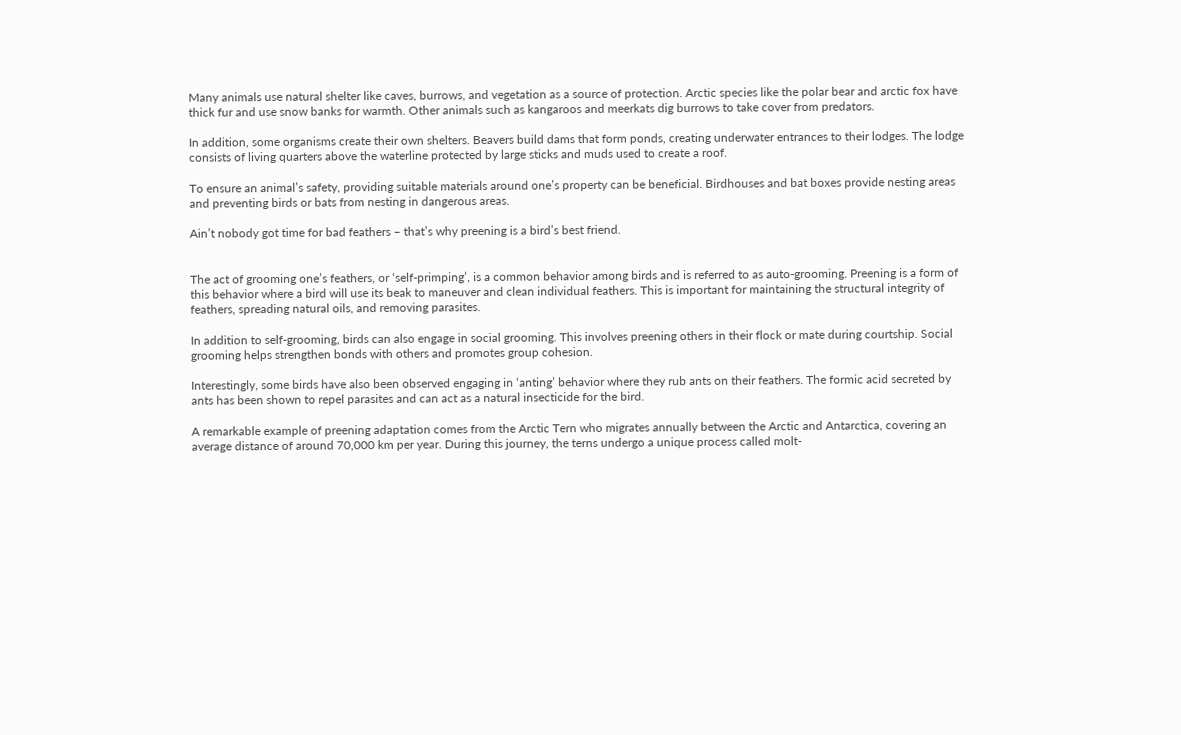Many animals use natural shelter like caves, burrows, and vegetation as a source of protection. Arctic species like the polar bear and arctic fox have thick fur and use snow banks for warmth. Other animals such as kangaroos and meerkats dig burrows to take cover from predators.

In addition, some organisms create their own shelters. Beavers build dams that form ponds, creating underwater entrances to their lodges. The lodge consists of living quarters above the waterline protected by large sticks and muds used to create a roof.

To ensure an animal’s safety, providing suitable materials around one’s property can be beneficial. Birdhouses and bat boxes provide nesting areas and preventing birds or bats from nesting in dangerous areas.

Ain’t nobody got time for bad feathers – that’s why preening is a bird’s best friend.


The act of grooming one’s feathers, or ‘self-primping’, is a common behavior among birds and is referred to as auto-grooming. Preening is a form of this behavior where a bird will use its beak to maneuver and clean individual feathers. This is important for maintaining the structural integrity of feathers, spreading natural oils, and removing parasites.

In addition to self-grooming, birds can also engage in social grooming. This involves preening others in their flock or mate during courtship. Social grooming helps strengthen bonds with others and promotes group cohesion.

Interestingly, some birds have also been observed engaging in ‘anting’ behavior where they rub ants on their feathers. The formic acid secreted by ants has been shown to repel parasites and can act as a natural insecticide for the bird.

A remarkable example of preening adaptation comes from the Arctic Tern who migrates annually between the Arctic and Antarctica, covering an average distance of around 70,000 km per year. During this journey, the terns undergo a unique process called molt-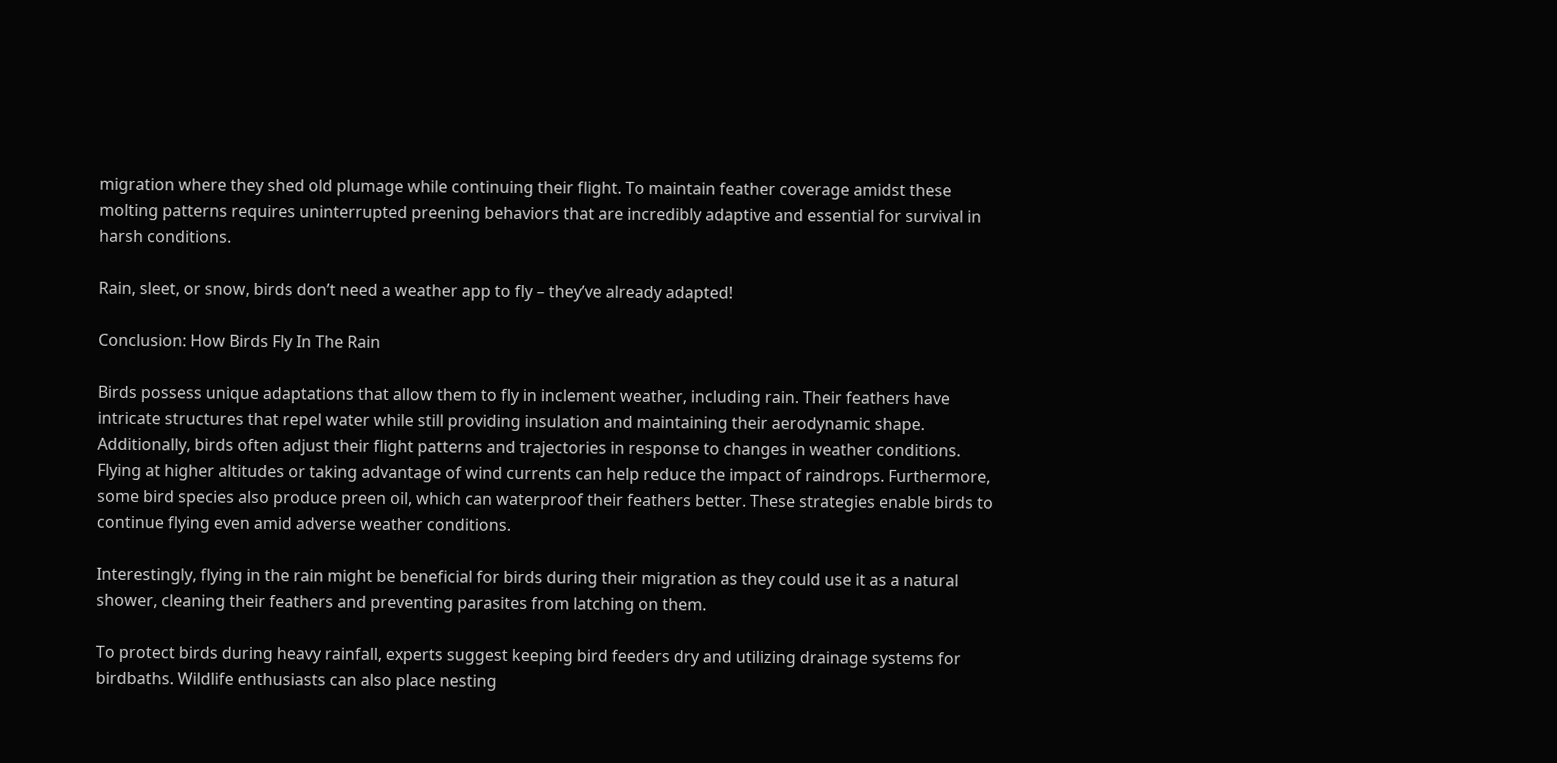migration where they shed old plumage while continuing their flight. To maintain feather coverage amidst these molting patterns requires uninterrupted preening behaviors that are incredibly adaptive and essential for survival in harsh conditions.

Rain, sleet, or snow, birds don’t need a weather app to fly – they’ve already adapted!

Conclusion: How Birds Fly In The Rain

Birds possess unique adaptations that allow them to fly in inclement weather, including rain. Their feathers have intricate structures that repel water while still providing insulation and maintaining their aerodynamic shape. Additionally, birds often adjust their flight patterns and trajectories in response to changes in weather conditions. Flying at higher altitudes or taking advantage of wind currents can help reduce the impact of raindrops. Furthermore, some bird species also produce preen oil, which can waterproof their feathers better. These strategies enable birds to continue flying even amid adverse weather conditions.

Interestingly, flying in the rain might be beneficial for birds during their migration as they could use it as a natural shower, cleaning their feathers and preventing parasites from latching on them.

To protect birds during heavy rainfall, experts suggest keeping bird feeders dry and utilizing drainage systems for birdbaths. Wildlife enthusiasts can also place nesting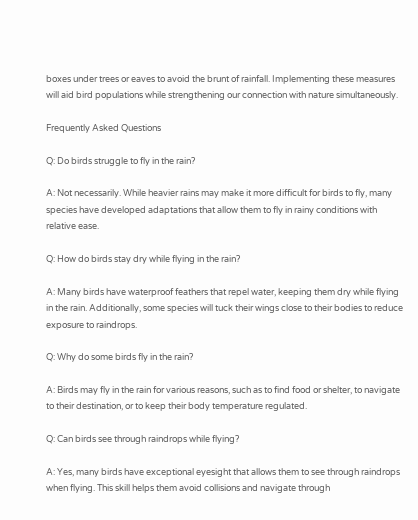boxes under trees or eaves to avoid the brunt of rainfall. Implementing these measures will aid bird populations while strengthening our connection with nature simultaneously.

Frequently Asked Questions

Q: Do birds struggle to fly in the rain?

A: Not necessarily. While heavier rains may make it more difficult for birds to fly, many species have developed adaptations that allow them to fly in rainy conditions with relative ease.

Q: How do birds stay dry while flying in the rain?

A: Many birds have waterproof feathers that repel water, keeping them dry while flying in the rain. Additionally, some species will tuck their wings close to their bodies to reduce exposure to raindrops.

Q: Why do some birds fly in the rain?

A: Birds may fly in the rain for various reasons, such as to find food or shelter, to navigate to their destination, or to keep their body temperature regulated.

Q: Can birds see through raindrops while flying?

A: Yes, many birds have exceptional eyesight that allows them to see through raindrops when flying. This skill helps them avoid collisions and navigate through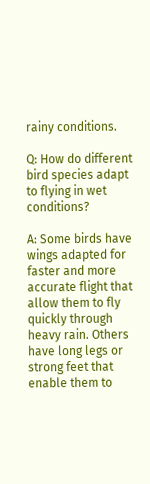rainy conditions.

Q: How do different bird species adapt to flying in wet conditions?

A: Some birds have wings adapted for faster and more accurate flight that allow them to fly quickly through heavy rain. Others have long legs or strong feet that enable them to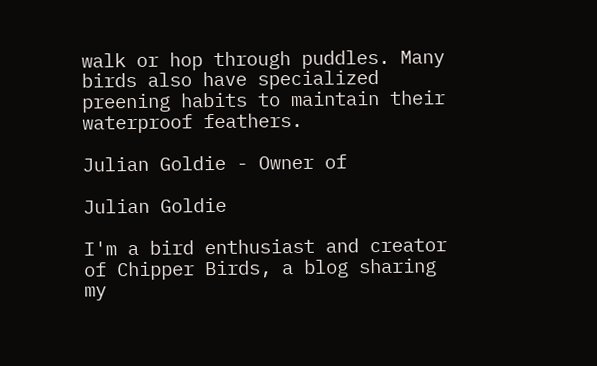walk or hop through puddles. Many birds also have specialized preening habits to maintain their waterproof feathers.

Julian Goldie - Owner of

Julian Goldie

I'm a bird enthusiast and creator of Chipper Birds, a blog sharing my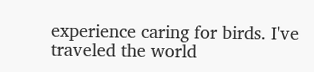experience caring for birds. I've traveled the world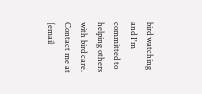bird watching and I'm committed to helping others with bird care. Contact me at [email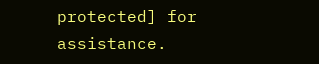protected] for assistance.